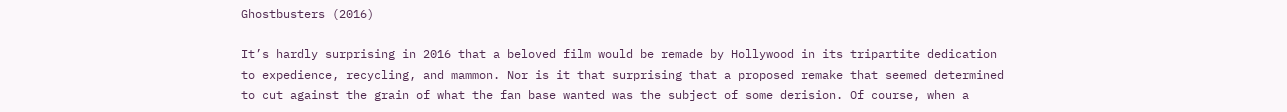Ghostbusters (2016)

It’s hardly surprising in 2016 that a beloved film would be remade by Hollywood in its tripartite dedication to expedience, recycling, and mammon. Nor is it that surprising that a proposed remake that seemed determined to cut against the grain of what the fan base wanted was the subject of some derision. Of course, when a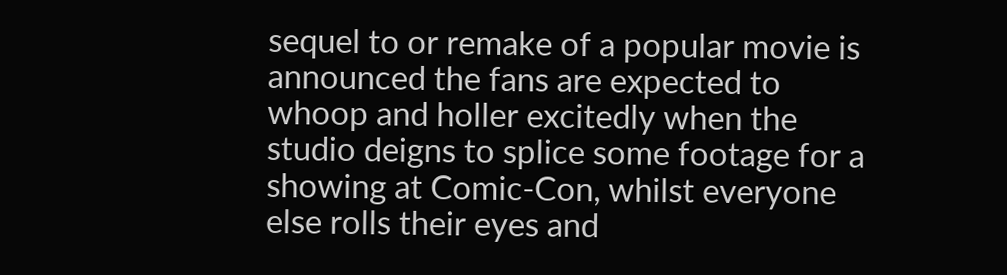sequel to or remake of a popular movie is announced the fans are expected to whoop and holler excitedly when the studio deigns to splice some footage for a showing at Comic-Con, whilst everyone else rolls their eyes and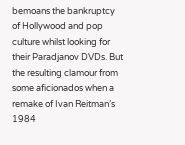bemoans the bankruptcy of Hollywood and pop culture whilst looking for their Paradjanov DVDs. But the resulting clamour from some aficionados when a remake of Ivan Reitman’s 1984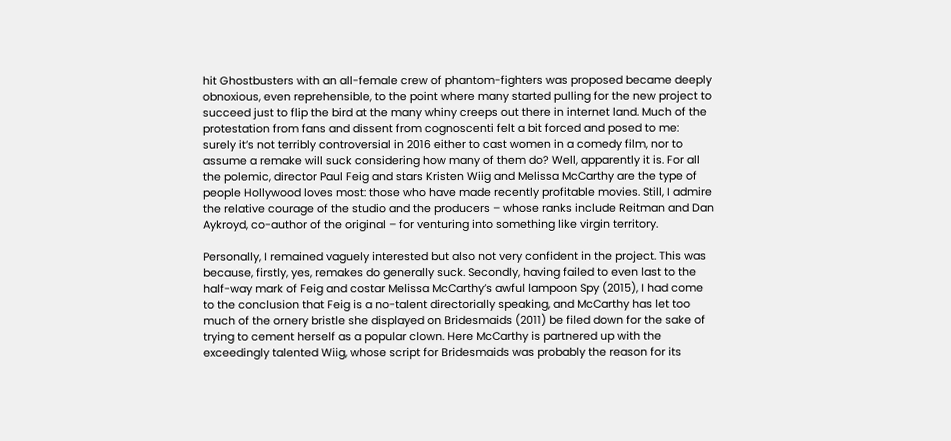hit Ghostbusters with an all-female crew of phantom-fighters was proposed became deeply obnoxious, even reprehensible, to the point where many started pulling for the new project to succeed just to flip the bird at the many whiny creeps out there in internet land. Much of the protestation from fans and dissent from cognoscenti felt a bit forced and posed to me: surely it’s not terribly controversial in 2016 either to cast women in a comedy film, nor to assume a remake will suck considering how many of them do? Well, apparently it is. For all the polemic, director Paul Feig and stars Kristen Wiig and Melissa McCarthy are the type of people Hollywood loves most: those who have made recently profitable movies. Still, I admire the relative courage of the studio and the producers – whose ranks include Reitman and Dan Aykroyd, co-author of the original – for venturing into something like virgin territory.

Personally, I remained vaguely interested but also not very confident in the project. This was because, firstly, yes, remakes do generally suck. Secondly, having failed to even last to the half-way mark of Feig and costar Melissa McCarthy’s awful lampoon Spy (2015), I had come to the conclusion that Feig is a no-talent directorially speaking, and McCarthy has let too much of the ornery bristle she displayed on Bridesmaids (2011) be filed down for the sake of trying to cement herself as a popular clown. Here McCarthy is partnered up with the exceedingly talented Wiig, whose script for Bridesmaids was probably the reason for its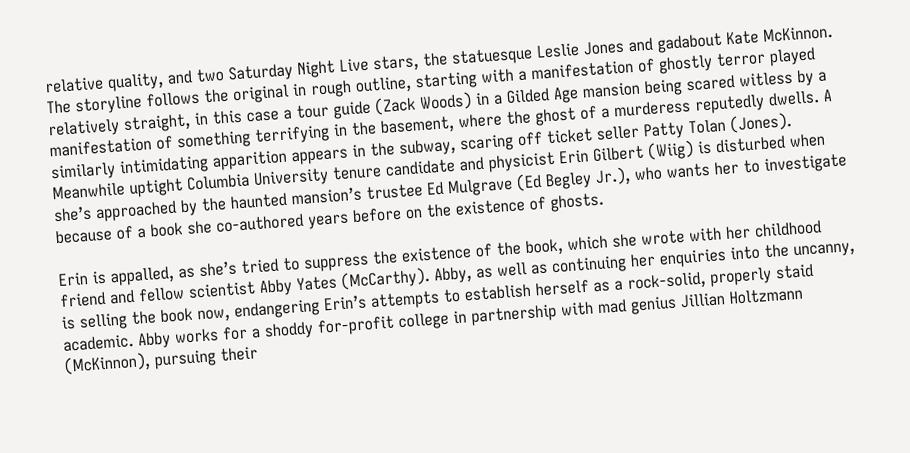relative quality, and two Saturday Night Live stars, the statuesque Leslie Jones and gadabout Kate McKinnon. The storyline follows the original in rough outline, starting with a manifestation of ghostly terror played relatively straight, in this case a tour guide (Zack Woods) in a Gilded Age mansion being scared witless by a manifestation of something terrifying in the basement, where the ghost of a murderess reputedly dwells. A similarly intimidating apparition appears in the subway, scaring off ticket seller Patty Tolan (Jones). Meanwhile uptight Columbia University tenure candidate and physicist Erin Gilbert (Wiig) is disturbed when she’s approached by the haunted mansion’s trustee Ed Mulgrave (Ed Begley Jr.), who wants her to investigate because of a book she co-authored years before on the existence of ghosts.

Erin is appalled, as she’s tried to suppress the existence of the book, which she wrote with her childhood friend and fellow scientist Abby Yates (McCarthy). Abby, as well as continuing her enquiries into the uncanny, is selling the book now, endangering Erin’s attempts to establish herself as a rock-solid, properly staid academic. Abby works for a shoddy for-profit college in partnership with mad genius Jillian Holtzmann (McKinnon), pursuing their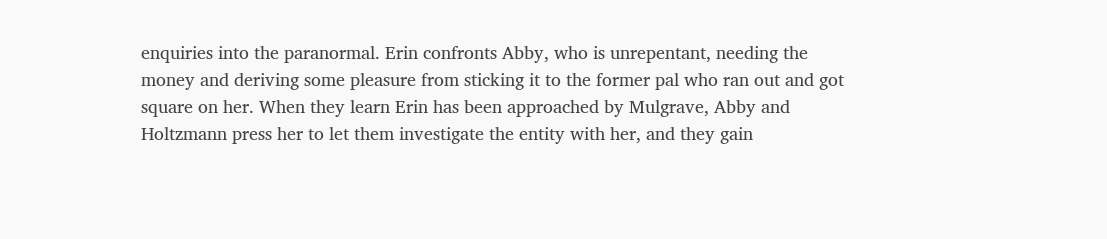enquiries into the paranormal. Erin confronts Abby, who is unrepentant, needing the money and deriving some pleasure from sticking it to the former pal who ran out and got square on her. When they learn Erin has been approached by Mulgrave, Abby and Holtzmann press her to let them investigate the entity with her, and they gain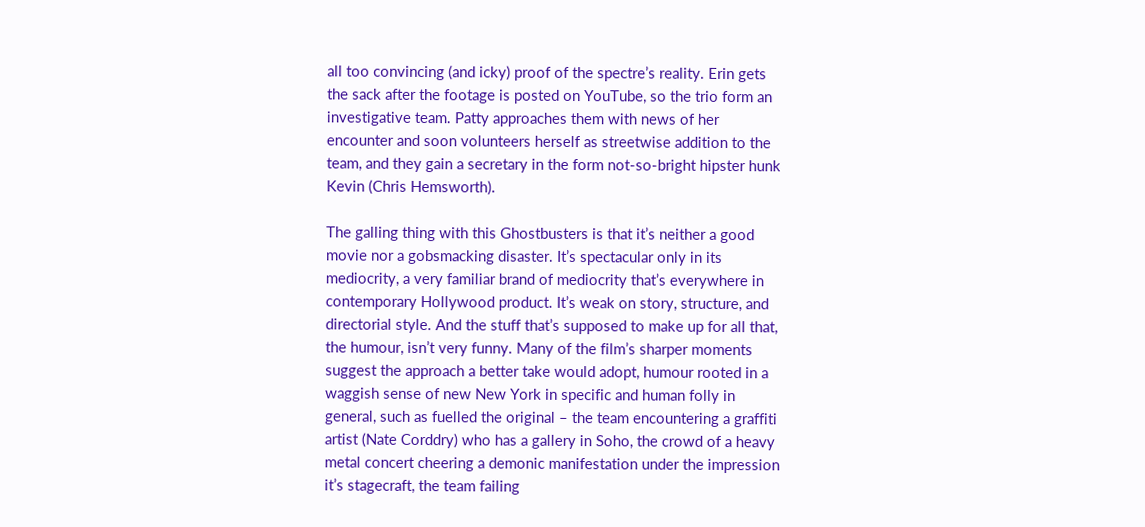all too convincing (and icky) proof of the spectre’s reality. Erin gets the sack after the footage is posted on YouTube, so the trio form an investigative team. Patty approaches them with news of her encounter and soon volunteers herself as streetwise addition to the team, and they gain a secretary in the form not-so-bright hipster hunk Kevin (Chris Hemsworth).

The galling thing with this Ghostbusters is that it’s neither a good movie nor a gobsmacking disaster. It’s spectacular only in its mediocrity, a very familiar brand of mediocrity that’s everywhere in contemporary Hollywood product. It’s weak on story, structure, and directorial style. And the stuff that’s supposed to make up for all that, the humour, isn’t very funny. Many of the film’s sharper moments suggest the approach a better take would adopt, humour rooted in a waggish sense of new New York in specific and human folly in general, such as fuelled the original – the team encountering a graffiti artist (Nate Corddry) who has a gallery in Soho, the crowd of a heavy metal concert cheering a demonic manifestation under the impression it’s stagecraft, the team failing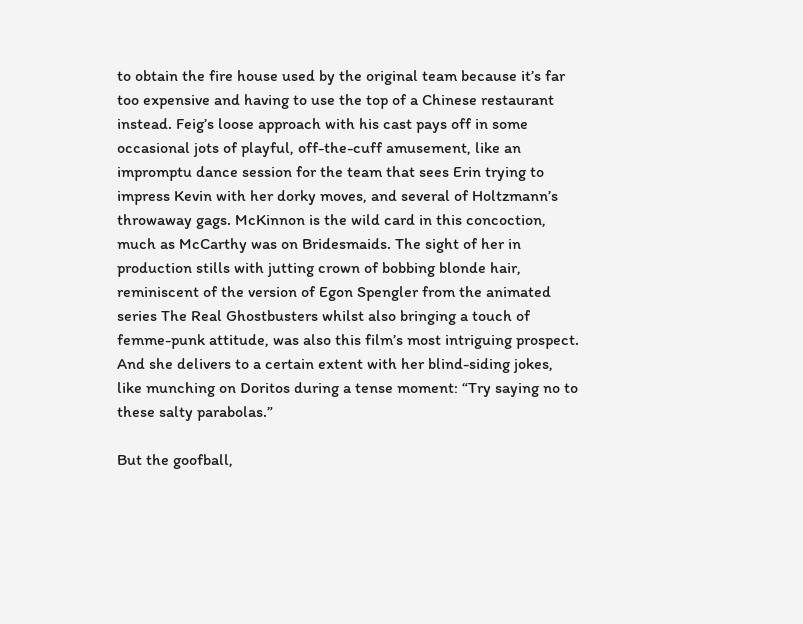to obtain the fire house used by the original team because it’s far too expensive and having to use the top of a Chinese restaurant instead. Feig’s loose approach with his cast pays off in some occasional jots of playful, off-the-cuff amusement, like an impromptu dance session for the team that sees Erin trying to impress Kevin with her dorky moves, and several of Holtzmann’s throwaway gags. McKinnon is the wild card in this concoction, much as McCarthy was on Bridesmaids. The sight of her in production stills with jutting crown of bobbing blonde hair, reminiscent of the version of Egon Spengler from the animated series The Real Ghostbusters whilst also bringing a touch of femme-punk attitude, was also this film’s most intriguing prospect. And she delivers to a certain extent with her blind-siding jokes, like munching on Doritos during a tense moment: “Try saying no to these salty parabolas.”

But the goofball,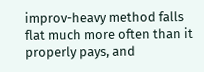improv-heavy method falls flat much more often than it properly pays, and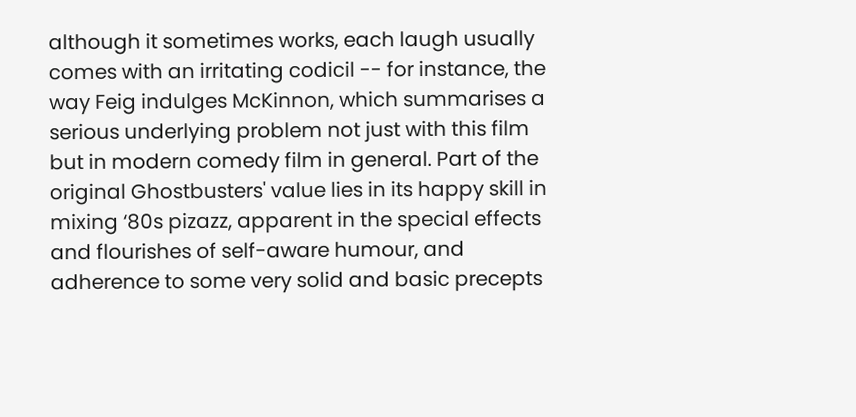although it sometimes works, each laugh usually comes with an irritating codicil -- for instance, the way Feig indulges McKinnon, which summarises a serious underlying problem not just with this film but in modern comedy film in general. Part of the original Ghostbusters' value lies in its happy skill in mixing ‘80s pizazz, apparent in the special effects and flourishes of self-aware humour, and adherence to some very solid and basic precepts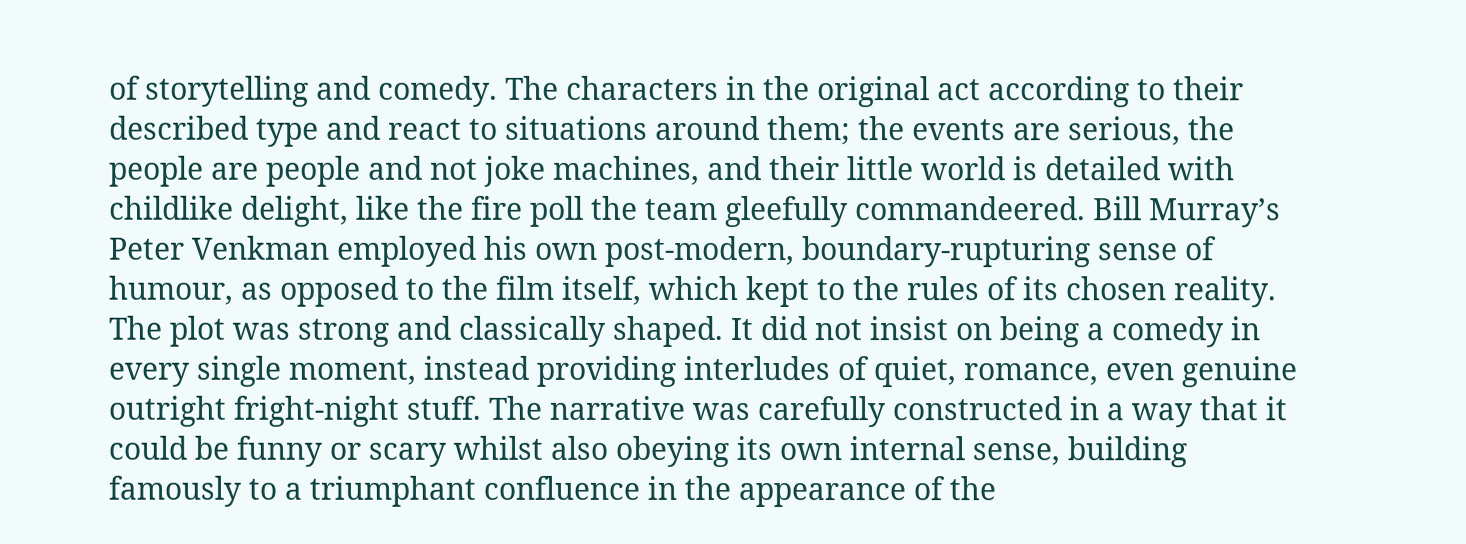of storytelling and comedy. The characters in the original act according to their described type and react to situations around them; the events are serious, the people are people and not joke machines, and their little world is detailed with childlike delight, like the fire poll the team gleefully commandeered. Bill Murray’s Peter Venkman employed his own post-modern, boundary-rupturing sense of humour, as opposed to the film itself, which kept to the rules of its chosen reality. The plot was strong and classically shaped. It did not insist on being a comedy in every single moment, instead providing interludes of quiet, romance, even genuine outright fright-night stuff. The narrative was carefully constructed in a way that it could be funny or scary whilst also obeying its own internal sense, building famously to a triumphant confluence in the appearance of the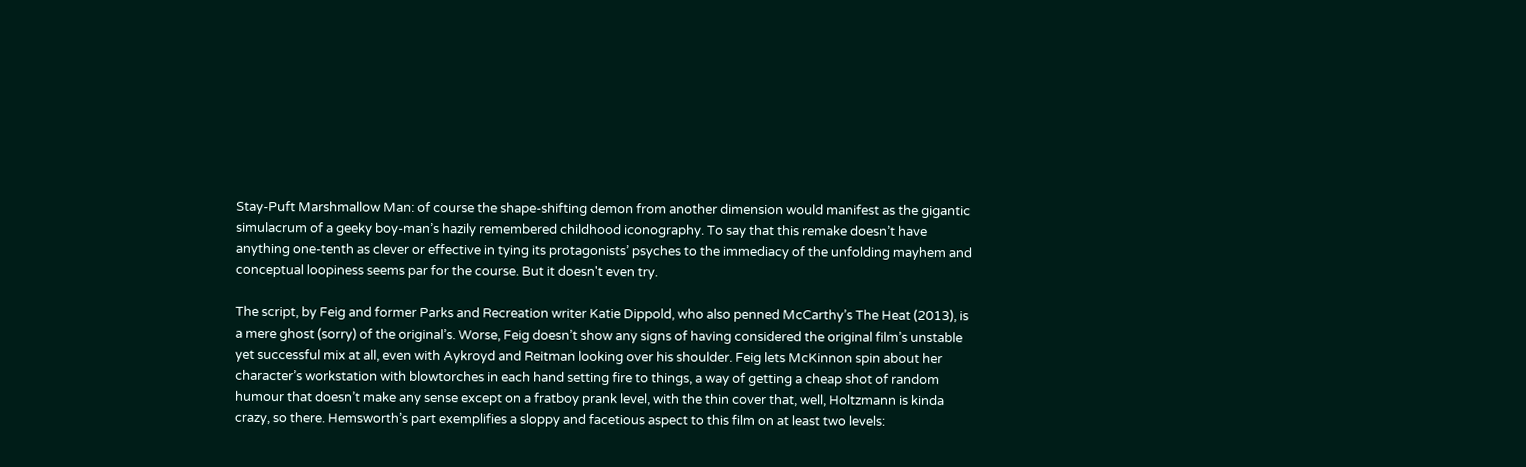Stay-Puft Marshmallow Man: of course the shape-shifting demon from another dimension would manifest as the gigantic simulacrum of a geeky boy-man’s hazily remembered childhood iconography. To say that this remake doesn’t have anything one-tenth as clever or effective in tying its protagonists’ psyches to the immediacy of the unfolding mayhem and conceptual loopiness seems par for the course. But it doesn't even try.

The script, by Feig and former Parks and Recreation writer Katie Dippold, who also penned McCarthy’s The Heat (2013), is a mere ghost (sorry) of the original’s. Worse, Feig doesn’t show any signs of having considered the original film’s unstable yet successful mix at all, even with Aykroyd and Reitman looking over his shoulder. Feig lets McKinnon spin about her character’s workstation with blowtorches in each hand setting fire to things, a way of getting a cheap shot of random humour that doesn’t make any sense except on a fratboy prank level, with the thin cover that, well, Holtzmann is kinda crazy, so there. Hemsworth’s part exemplifies a sloppy and facetious aspect to this film on at least two levels: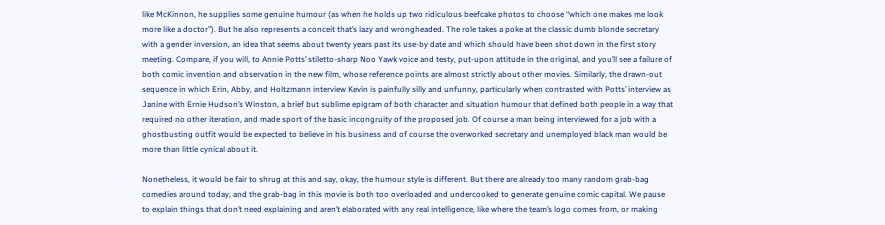like McKinnon, he supplies some genuine humour (as when he holds up two ridiculous beefcake photos to choose “which one makes me look more like a doctor”). But he also represents a conceit that’s lazy and wrongheaded. The role takes a poke at the classic dumb blonde secretary with a gender inversion, an idea that seems about twenty years past its use-by date and which should have been shot down in the first story meeting. Compare, if you will, to Annie Potts’ stiletto-sharp Noo Yawk voice and testy, put-upon attitude in the original, and you’ll see a failure of both comic invention and observation in the new film, whose reference points are almost strictly about other movies. Similarly, the drawn-out sequence in which Erin, Abby, and Holtzmann interview Kevin is painfully silly and unfunny, particularly when contrasted with Potts’ interview as Janine with Ernie Hudson’s Winston, a brief but sublime epigram of both character and situation humour that defined both people in a way that required no other iteration, and made sport of the basic incongruity of the proposed job. Of course a man being interviewed for a job with a ghostbusting outfit would be expected to believe in his business and of course the overworked secretary and unemployed black man would be more than little cynical about it.

Nonetheless, it would be fair to shrug at this and say, okay, the humour style is different. But there are already too many random grab-bag comedies around today, and the grab-bag in this movie is both too overloaded and undercooked to generate genuine comic capital. We pause to explain things that don’t need explaining and aren’t elaborated with any real intelligence, like where the team’s logo comes from, or making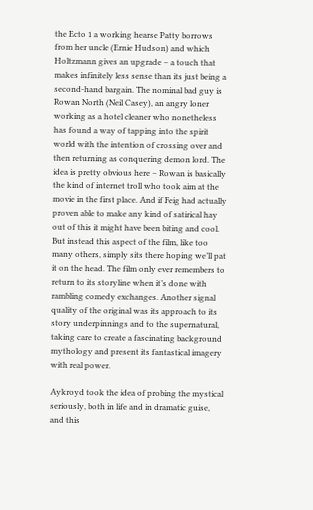the Ecto 1 a working hearse Patty borrows from her uncle (Ernie Hudson) and which Holtzmann gives an upgrade – a touch that makes infinitely less sense than its just being a second-hand bargain. The nominal bad guy is Rowan North (Neil Casey), an angry loner working as a hotel cleaner who nonetheless has found a way of tapping into the spirit world with the intention of crossing over and then returning as conquering demon lord. The idea is pretty obvious here – Rowan is basically the kind of internet troll who took aim at the movie in the first place. And if Feig had actually proven able to make any kind of satirical hay out of this it might have been biting and cool. But instead this aspect of the film, like too many others, simply sits there hoping we’ll pat it on the head. The film only ever remembers to return to its storyline when it’s done with rambling comedy exchanges. Another signal quality of the original was its approach to its story underpinnings and to the supernatural, taking care to create a fascinating background mythology and present its fantastical imagery with real power.

Aykroyd took the idea of probing the mystical seriously, both in life and in dramatic guise, and this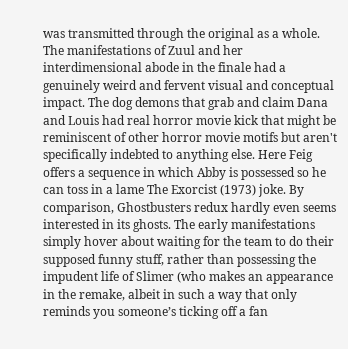was transmitted through the original as a whole. The manifestations of Zuul and her interdimensional abode in the finale had a genuinely weird and fervent visual and conceptual impact. The dog demons that grab and claim Dana and Louis had real horror movie kick that might be reminiscent of other horror movie motifs but aren't specifically indebted to anything else. Here Feig offers a sequence in which Abby is possessed so he can toss in a lame The Exorcist (1973) joke. By comparison, Ghostbusters redux hardly even seems interested in its ghosts. The early manifestations simply hover about waiting for the team to do their supposed funny stuff, rather than possessing the impudent life of Slimer (who makes an appearance in the remake, albeit in such a way that only reminds you someone’s ticking off a fan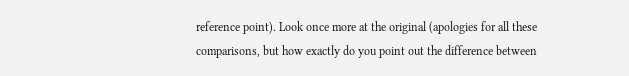reference point). Look once more at the original (apologies for all these comparisons, but how exactly do you point out the difference between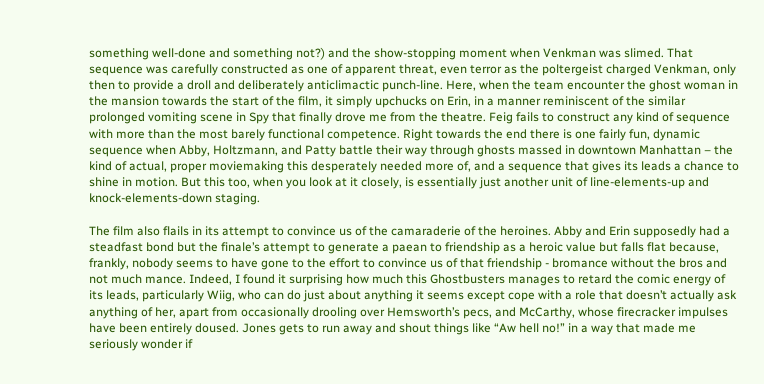something well-done and something not?) and the show-stopping moment when Venkman was slimed. That sequence was carefully constructed as one of apparent threat, even terror as the poltergeist charged Venkman, only then to provide a droll and deliberately anticlimactic punch-line. Here, when the team encounter the ghost woman in the mansion towards the start of the film, it simply upchucks on Erin, in a manner reminiscent of the similar prolonged vomiting scene in Spy that finally drove me from the theatre. Feig fails to construct any kind of sequence with more than the most barely functional competence. Right towards the end there is one fairly fun, dynamic sequence when Abby, Holtzmann, and Patty battle their way through ghosts massed in downtown Manhattan – the kind of actual, proper moviemaking this desperately needed more of, and a sequence that gives its leads a chance to shine in motion. But this too, when you look at it closely, is essentially just another unit of line-elements-up and knock-elements-down staging.

The film also flails in its attempt to convince us of the camaraderie of the heroines. Abby and Erin supposedly had a steadfast bond but the finale’s attempt to generate a paean to friendship as a heroic value but falls flat because, frankly, nobody seems to have gone to the effort to convince us of that friendship - bromance without the bros and not much mance. Indeed, I found it surprising how much this Ghostbusters manages to retard the comic energy of its leads, particularly Wiig, who can do just about anything it seems except cope with a role that doesn’t actually ask anything of her, apart from occasionally drooling over Hemsworth’s pecs, and McCarthy, whose firecracker impulses have been entirely doused. Jones gets to run away and shout things like “Aw hell no!” in a way that made me seriously wonder if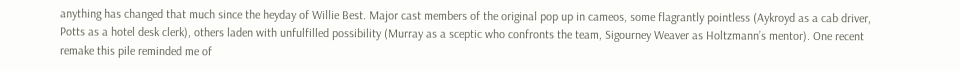anything has changed that much since the heyday of Willie Best. Major cast members of the original pop up in cameos, some flagrantly pointless (Aykroyd as a cab driver, Potts as a hotel desk clerk), others laden with unfulfilled possibility (Murray as a sceptic who confronts the team, Sigourney Weaver as Holtzmann’s mentor). One recent remake this pile reminded me of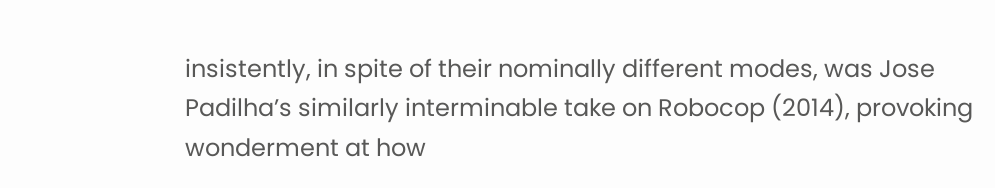insistently, in spite of their nominally different modes, was Jose Padilha’s similarly interminable take on Robocop (2014), provoking wonderment at how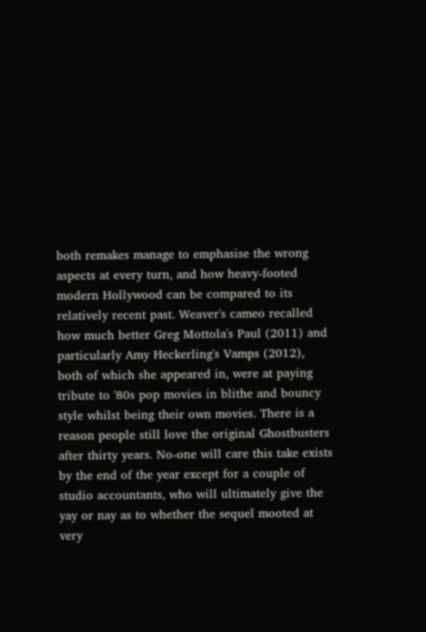both remakes manage to emphasise the wrong aspects at every turn, and how heavy-footed modern Hollywood can be compared to its relatively recent past. Weaver's cameo recalled how much better Greg Mottola's Paul (2011) and particularly Amy Heckerling's Vamps (2012), both of which she appeared in, were at paying tribute to '80s pop movies in blithe and bouncy style whilst being their own movies. There is a reason people still love the original Ghostbusters after thirty years. No-one will care this take exists by the end of the year except for a couple of studio accountants, who will ultimately give the yay or nay as to whether the sequel mooted at very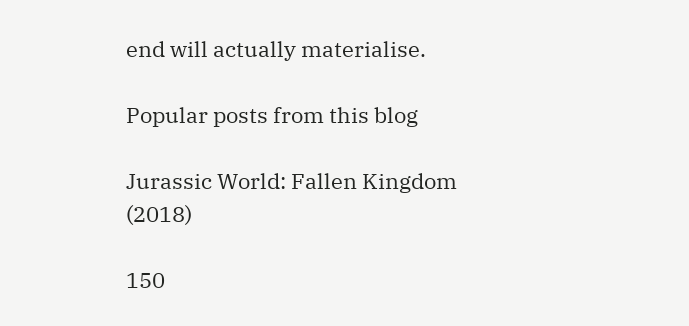end will actually materialise.

Popular posts from this blog

Jurassic World: Fallen Kingdom (2018)

150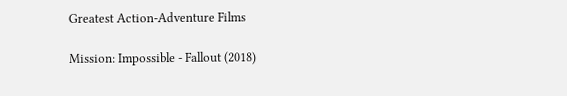Greatest Action-Adventure Films

Mission: Impossible - Fallout (2018)